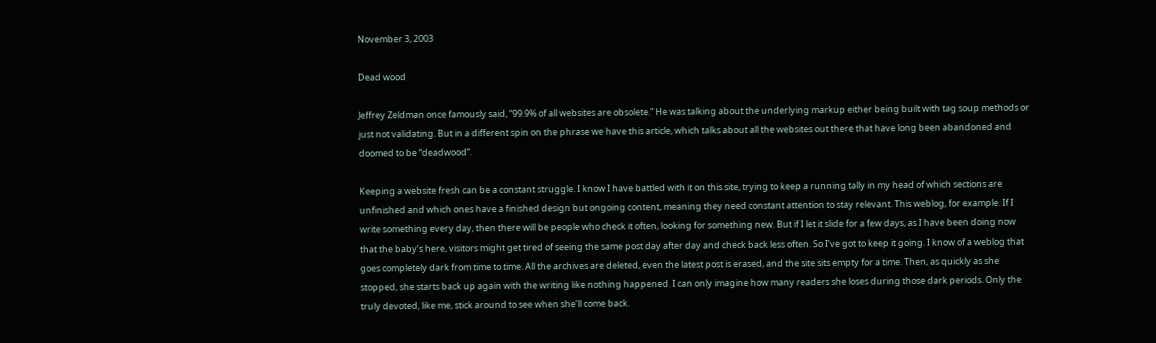November 3, 2003

Dead wood

Jeffrey Zeldman once famously said, “99.9% of all websites are obsolete.” He was talking about the underlying markup either being built with tag soup methods or just not validating. But in a different spin on the phrase we have this article, which talks about all the websites out there that have long been abandoned and doomed to be “deadwood”.

Keeping a website fresh can be a constant struggle. I know I have battled with it on this site, trying to keep a running tally in my head of which sections are unfinished and which ones have a finished design but ongoing content, meaning they need constant attention to stay relevant. This weblog, for example. If I write something every day, then there will be people who check it often, looking for something new. But if I let it slide for a few days, as I have been doing now that the baby’s here, visitors might get tired of seeing the same post day after day and check back less often. So I’ve got to keep it going. I know of a weblog that goes completely dark from time to time. All the archives are deleted, even the latest post is erased, and the site sits empty for a time. Then, as quickly as she stopped, she starts back up again with the writing like nothing happened. I can only imagine how many readers she loses during those dark periods. Only the truly devoted, like me, stick around to see when she’ll come back.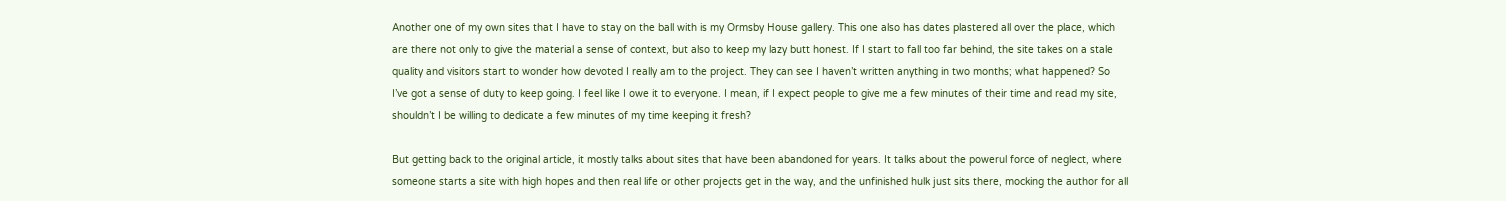Another one of my own sites that I have to stay on the ball with is my Ormsby House gallery. This one also has dates plastered all over the place, which are there not only to give the material a sense of context, but also to keep my lazy butt honest. If I start to fall too far behind, the site takes on a stale quality and visitors start to wonder how devoted I really am to the project. They can see I haven’t written anything in two months; what happened? So I’ve got a sense of duty to keep going. I feel like I owe it to everyone. I mean, if I expect people to give me a few minutes of their time and read my site, shouldn’t I be willing to dedicate a few minutes of my time keeping it fresh?

But getting back to the original article, it mostly talks about sites that have been abandoned for years. It talks about the powerul force of neglect, where someone starts a site with high hopes and then real life or other projects get in the way, and the unfinished hulk just sits there, mocking the author for all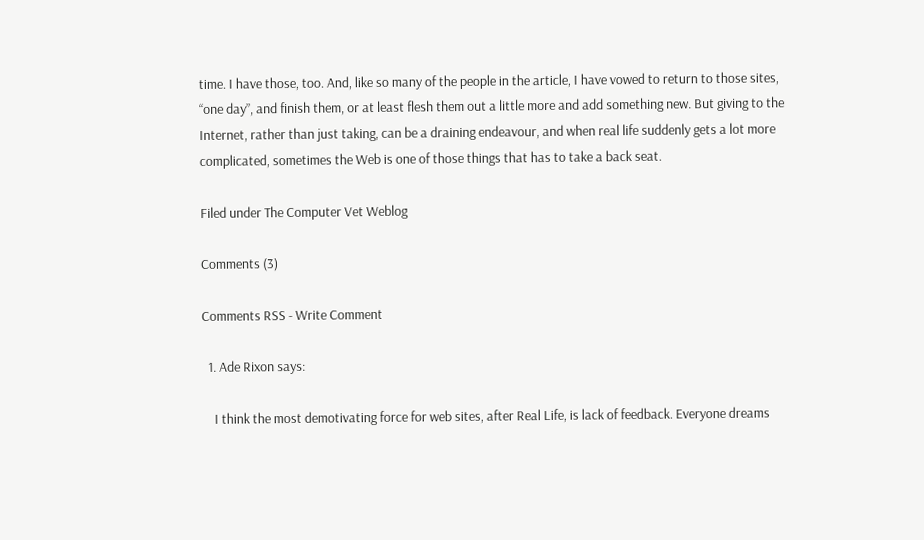time. I have those, too. And, like so many of the people in the article, I have vowed to return to those sites, “one day”, and finish them, or at least flesh them out a little more and add something new. But giving to the Internet, rather than just taking, can be a draining endeavour, and when real life suddenly gets a lot more complicated, sometimes the Web is one of those things that has to take a back seat.

Filed under The Computer Vet Weblog

Comments (3)

Comments RSS - Write Comment

  1. Ade Rixon says:

    I think the most demotivating force for web sites, after Real Life, is lack of feedback. Everyone dreams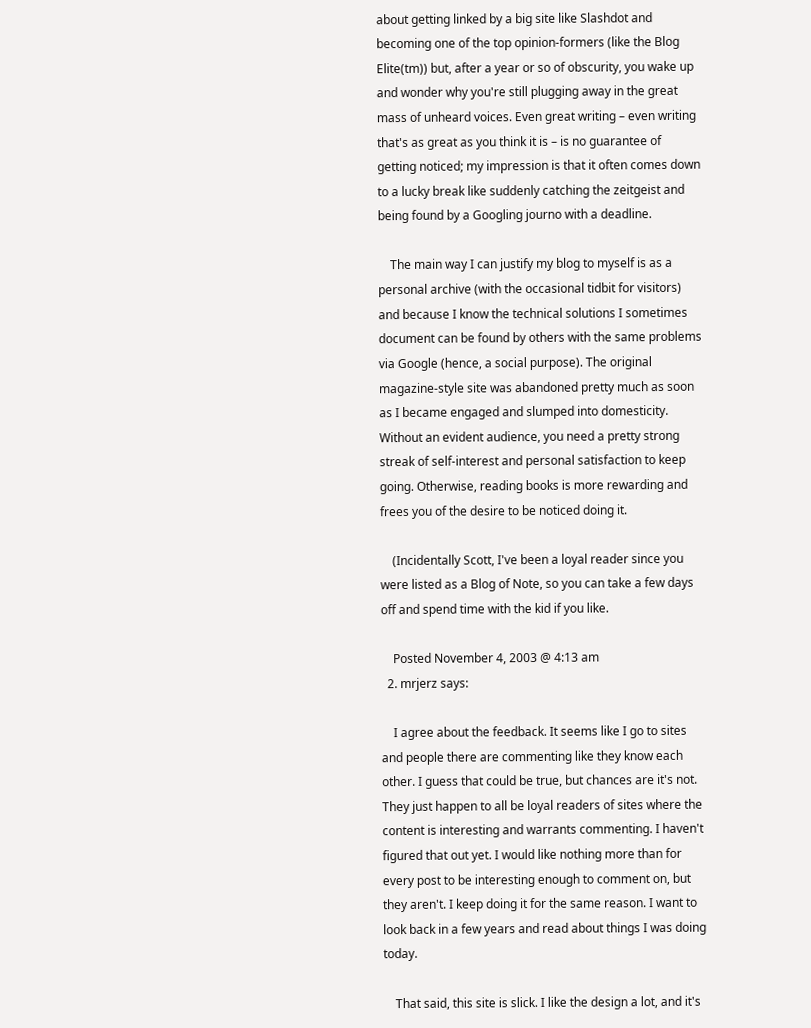about getting linked by a big site like Slashdot and becoming one of the top opinion-formers (like the Blog Elite(tm)) but, after a year or so of obscurity, you wake up and wonder why you're still plugging away in the great mass of unheard voices. Even great writing – even writing that's as great as you think it is – is no guarantee of getting noticed; my impression is that it often comes down to a lucky break like suddenly catching the zeitgeist and being found by a Googling journo with a deadline.

    The main way I can justify my blog to myself is as a personal archive (with the occasional tidbit for visitors) and because I know the technical solutions I sometimes document can be found by others with the same problems via Google (hence, a social purpose). The original magazine-style site was abandoned pretty much as soon as I became engaged and slumped into domesticity. Without an evident audience, you need a pretty strong streak of self-interest and personal satisfaction to keep going. Otherwise, reading books is more rewarding and frees you of the desire to be noticed doing it.

    (Incidentally Scott, I've been a loyal reader since you were listed as a Blog of Note, so you can take a few days off and spend time with the kid if you like.

    Posted November 4, 2003 @ 4:13 am
  2. mrjerz says:

    I agree about the feedback. It seems like I go to sites and people there are commenting like they know each other. I guess that could be true, but chances are it's not. They just happen to all be loyal readers of sites where the content is interesting and warrants commenting. I haven't figured that out yet. I would like nothing more than for every post to be interesting enough to comment on, but they aren't. I keep doing it for the same reason. I want to look back in a few years and read about things I was doing today.

    That said, this site is slick. I like the design a lot, and it's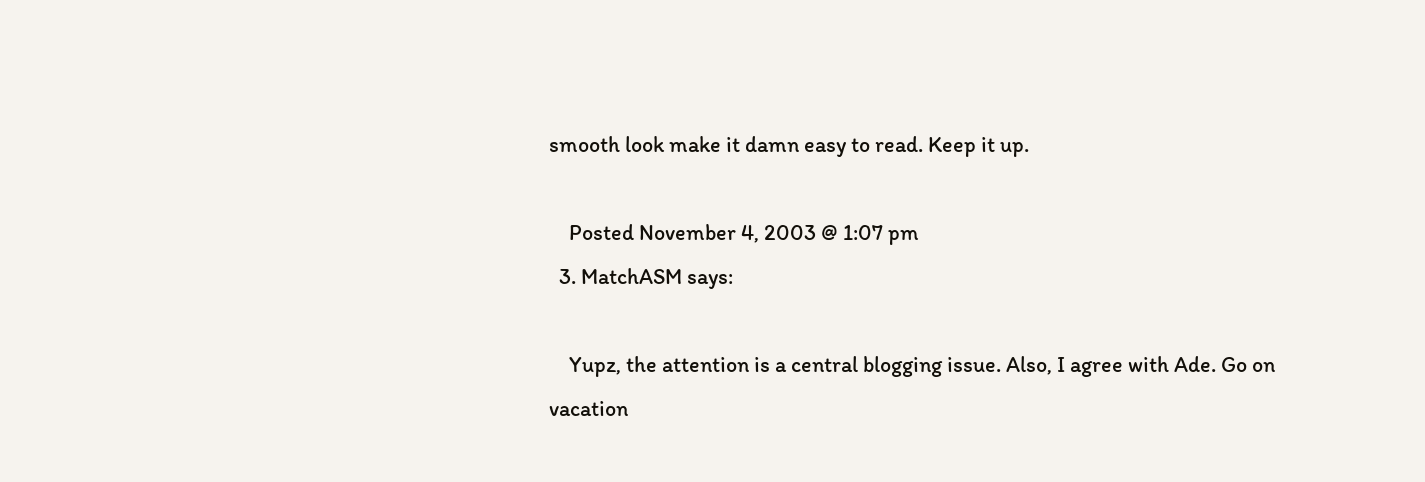smooth look make it damn easy to read. Keep it up.

    Posted November 4, 2003 @ 1:07 pm
  3. MatchASM says:

    Yupz, the attention is a central blogging issue. Also, I agree with Ade. Go on vacation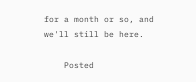for a month or so, and we'll still be here.

    Posted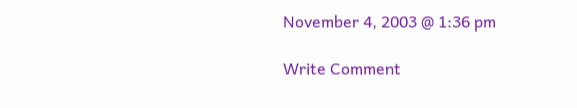November 4, 2003 @ 1:36 pm

Write Comment